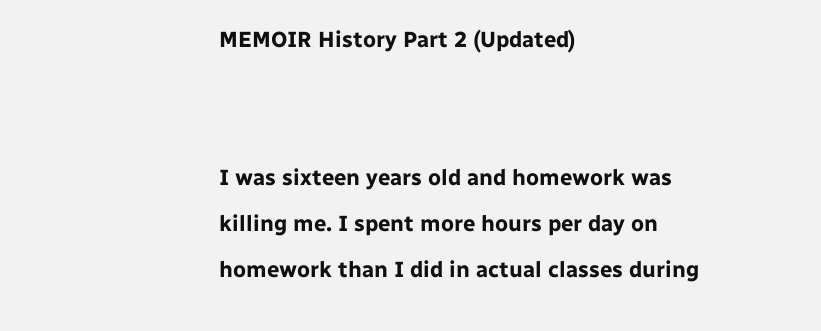MEMOIR History Part 2 (Updated)


I was sixteen years old and homework was killing me. I spent more hours per day on homework than I did in actual classes during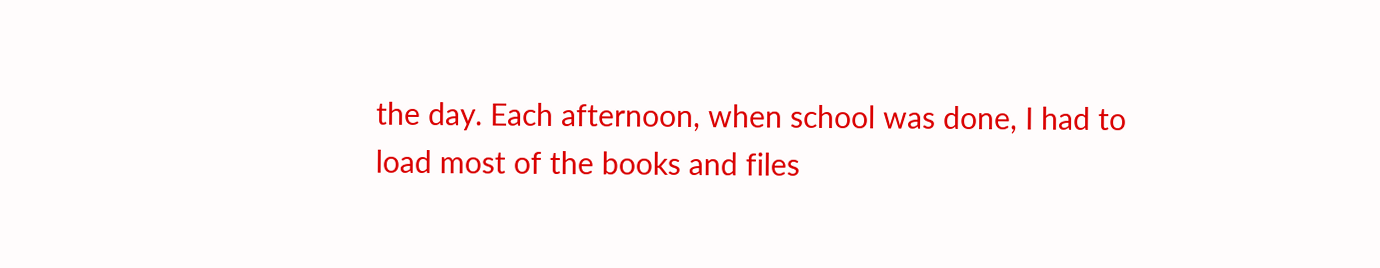the day. Each afternoon, when school was done, I had to load most of the books and files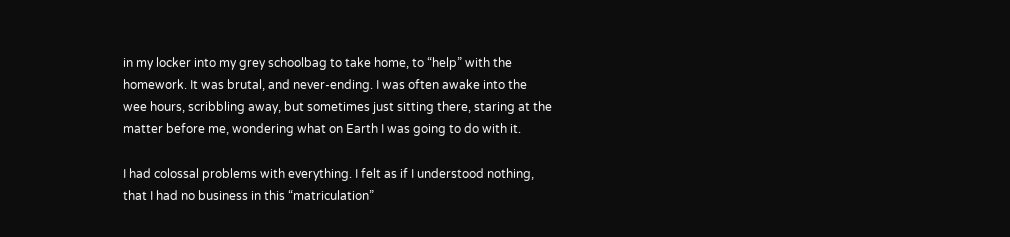in my locker into my grey schoolbag to take home, to “help” with the homework. It was brutal, and never-ending. I was often awake into the wee hours, scribbling away, but sometimes just sitting there, staring at the matter before me, wondering what on Earth I was going to do with it.

I had colossal problems with everything. I felt as if I understood nothing, that I had no business in this “matriculation”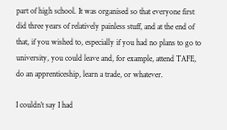part of high school. It was organised so that everyone first did three years of relatively painless stuff, and at the end of that, if you wished to, especially if you had no plans to go to university, you could leave and, for example, attend TAFE, do an apprenticeship, learn a trade, or whatever.

I couldn’t say I had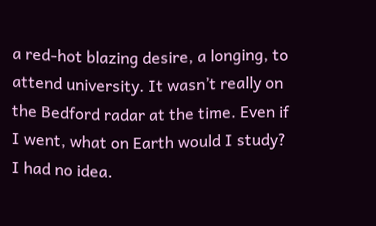a red-hot blazing desire, a longing, to attend university. It wasn’t really on the Bedford radar at the time. Even if I went, what on Earth would I study? I had no idea.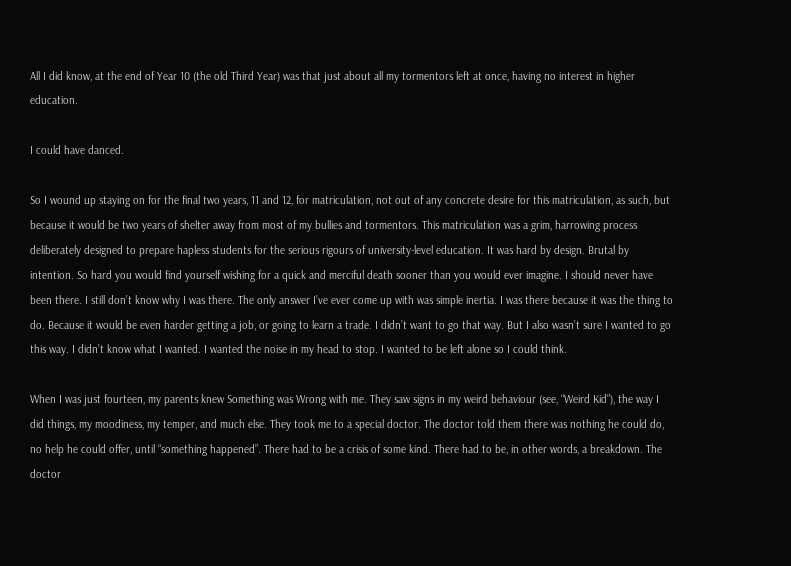All I did know, at the end of Year 10 (the old Third Year) was that just about all my tormentors left at once, having no interest in higher education.

I could have danced.

So I wound up staying on for the final two years, 11 and 12, for matriculation, not out of any concrete desire for this matriculation, as such, but because it would be two years of shelter away from most of my bullies and tormentors. This matriculation was a grim, harrowing process deliberately designed to prepare hapless students for the serious rigours of university-level education. It was hard by design. Brutal by intention. So hard you would find yourself wishing for a quick and merciful death sooner than you would ever imagine. I should never have been there. I still don’t know why I was there. The only answer I’ve ever come up with was simple inertia. I was there because it was the thing to do. Because it would be even harder getting a job, or going to learn a trade. I didn’t want to go that way. But I also wasn’t sure I wanted to go this way. I didn’t know what I wanted. I wanted the noise in my head to stop. I wanted to be left alone so I could think.

When I was just fourteen, my parents knew Something was Wrong with me. They saw signs in my weird behaviour (see, “Weird Kid”), the way I did things, my moodiness, my temper, and much else. They took me to a special doctor. The doctor told them there was nothing he could do, no help he could offer, until “something happened”. There had to be a crisis of some kind. There had to be, in other words, a breakdown. The doctor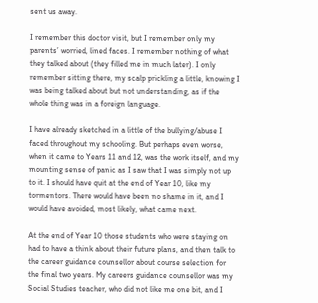sent us away.

I remember this doctor visit, but I remember only my parents’ worried, lined faces. I remember nothing of what they talked about (they filled me in much later). I only remember sitting there, my scalp prickling a little, knowing I was being talked about but not understanding, as if the whole thing was in a foreign language.

I have already sketched in a little of the bullying/abuse I faced throughout my schooling. But perhaps even worse, when it came to Years 11 and 12, was the work itself, and my mounting sense of panic as I saw that I was simply not up to it. I should have quit at the end of Year 10, like my tormentors. There would have been no shame in it, and I would have avoided, most likely, what came next.

At the end of Year 10 those students who were staying on had to have a think about their future plans, and then talk to the career guidance counsellor about course selection for the final two years. My careers guidance counsellor was my Social Studies teacher, who did not like me one bit, and I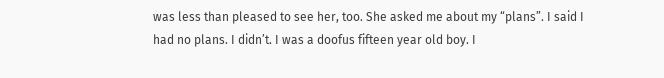was less than pleased to see her, too. She asked me about my “plans”. I said I had no plans. I didn’t. I was a doofus fifteen year old boy. I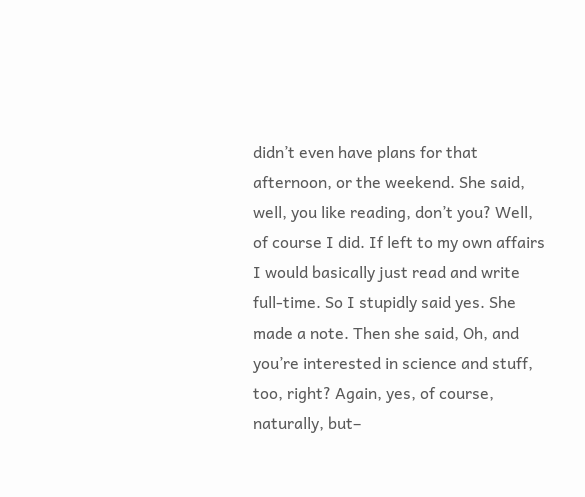didn’t even have plans for that afternoon, or the weekend. She said, well, you like reading, don’t you? Well, of course I did. If left to my own affairs I would basically just read and write full-time. So I stupidly said yes. She made a note. Then she said, Oh, and you’re interested in science and stuff, too, right? Again, yes, of course, naturally, but–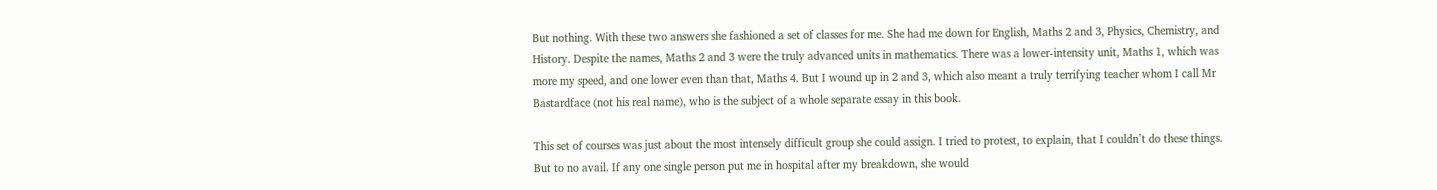But nothing. With these two answers she fashioned a set of classes for me. She had me down for English, Maths 2 and 3, Physics, Chemistry, and History. Despite the names, Maths 2 and 3 were the truly advanced units in mathematics. There was a lower-intensity unit, Maths 1, which was more my speed, and one lower even than that, Maths 4. But I wound up in 2 and 3, which also meant a truly terrifying teacher whom I call Mr Bastardface (not his real name), who is the subject of a whole separate essay in this book.

This set of courses was just about the most intensely difficult group she could assign. I tried to protest, to explain, that I couldn’t do these things. But to no avail. If any one single person put me in hospital after my breakdown, she would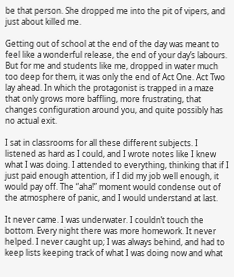be that person. She dropped me into the pit of vipers, and just about killed me.

Getting out of school at the end of the day was meant to feel like a wonderful release, the end of your day’s labours. But for me and students like me, dropped in water much too deep for them, it was only the end of Act One. Act Two lay ahead. In which the protagonist is trapped in a maze that only grows more baffling, more frustrating, that changes configuration around you, and quite possibly has no actual exit.

I sat in classrooms for all these different subjects. I listened as hard as I could, and I wrote notes like I knew what I was doing. I attended to everything, thinking that if I just paid enough attention, if I did my job well enough, it would pay off. The “aha!” moment would condense out of the atmosphere of panic, and I would understand at last.

It never came. I was underwater. I couldn’t touch the bottom. Every night there was more homework. It never helped. I never caught up; I was always behind, and had to keep lists keeping track of what I was doing now and what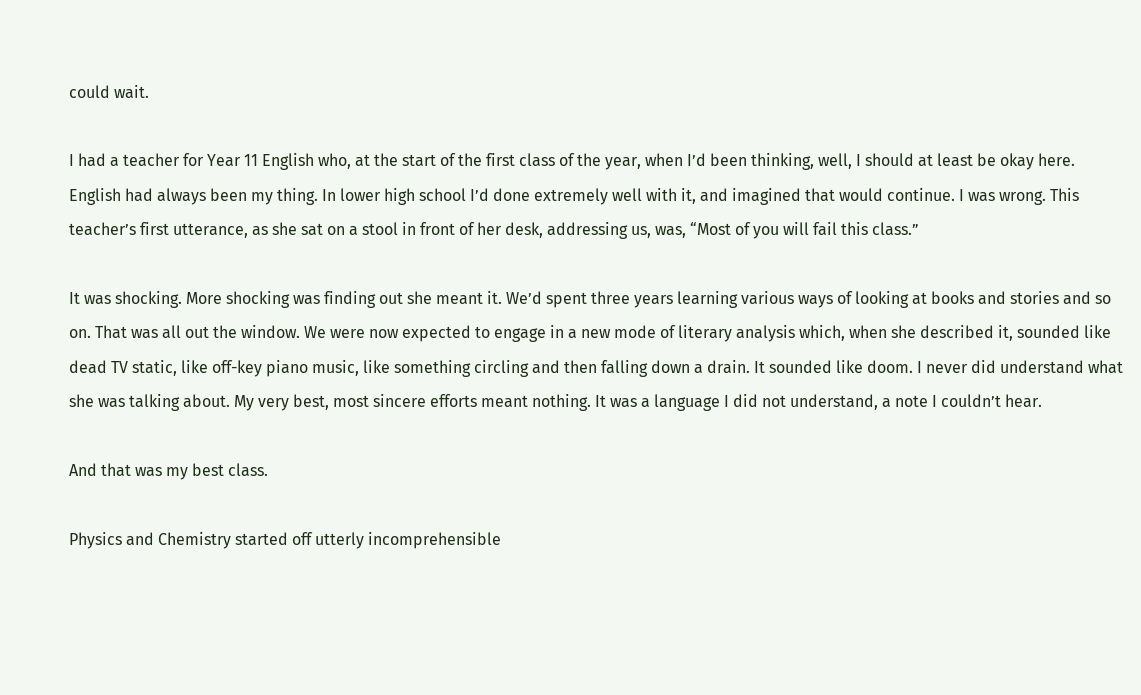could wait.

I had a teacher for Year 11 English who, at the start of the first class of the year, when I’d been thinking, well, I should at least be okay here. English had always been my thing. In lower high school I’d done extremely well with it, and imagined that would continue. I was wrong. This teacher’s first utterance, as she sat on a stool in front of her desk, addressing us, was, “Most of you will fail this class.”

It was shocking. More shocking was finding out she meant it. We’d spent three years learning various ways of looking at books and stories and so on. That was all out the window. We were now expected to engage in a new mode of literary analysis which, when she described it, sounded like dead TV static, like off-key piano music, like something circling and then falling down a drain. It sounded like doom. I never did understand what she was talking about. My very best, most sincere efforts meant nothing. It was a language I did not understand, a note I couldn’t hear.

And that was my best class.

Physics and Chemistry started off utterly incomprehensible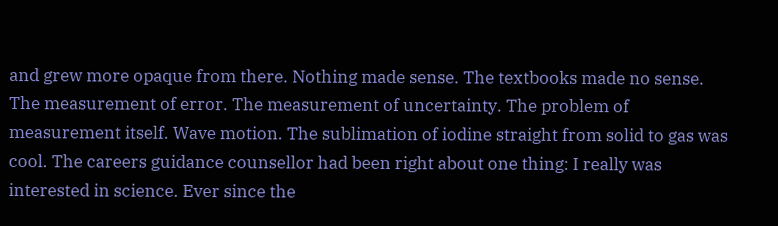and grew more opaque from there. Nothing made sense. The textbooks made no sense. The measurement of error. The measurement of uncertainty. The problem of measurement itself. Wave motion. The sublimation of iodine straight from solid to gas was cool. The careers guidance counsellor had been right about one thing: I really was interested in science. Ever since the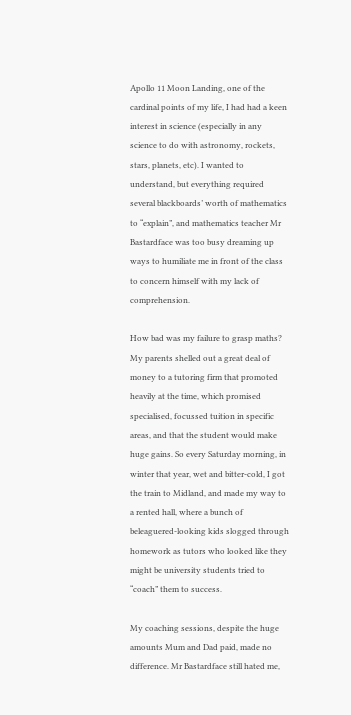Apollo 11 Moon Landing, one of the cardinal points of my life, I had had a keen interest in science (especially in any science to do with astronomy, rockets, stars, planets, etc). I wanted to understand, but everything required several blackboards’ worth of mathematics to “explain”, and mathematics teacher Mr Bastardface was too busy dreaming up ways to humiliate me in front of the class to concern himself with my lack of comprehension.

How bad was my failure to grasp maths? My parents shelled out a great deal of money to a tutoring firm that promoted heavily at the time, which promised specialised, focussed tuition in specific areas, and that the student would make huge gains. So every Saturday morning, in winter that year, wet and bitter-cold, I got the train to Midland, and made my way to a rented hall, where a bunch of beleaguered-looking kids slogged through homework as tutors who looked like they might be university students tried to “coach” them to success.

My coaching sessions, despite the huge amounts Mum and Dad paid, made no difference. Mr Bastardface still hated me,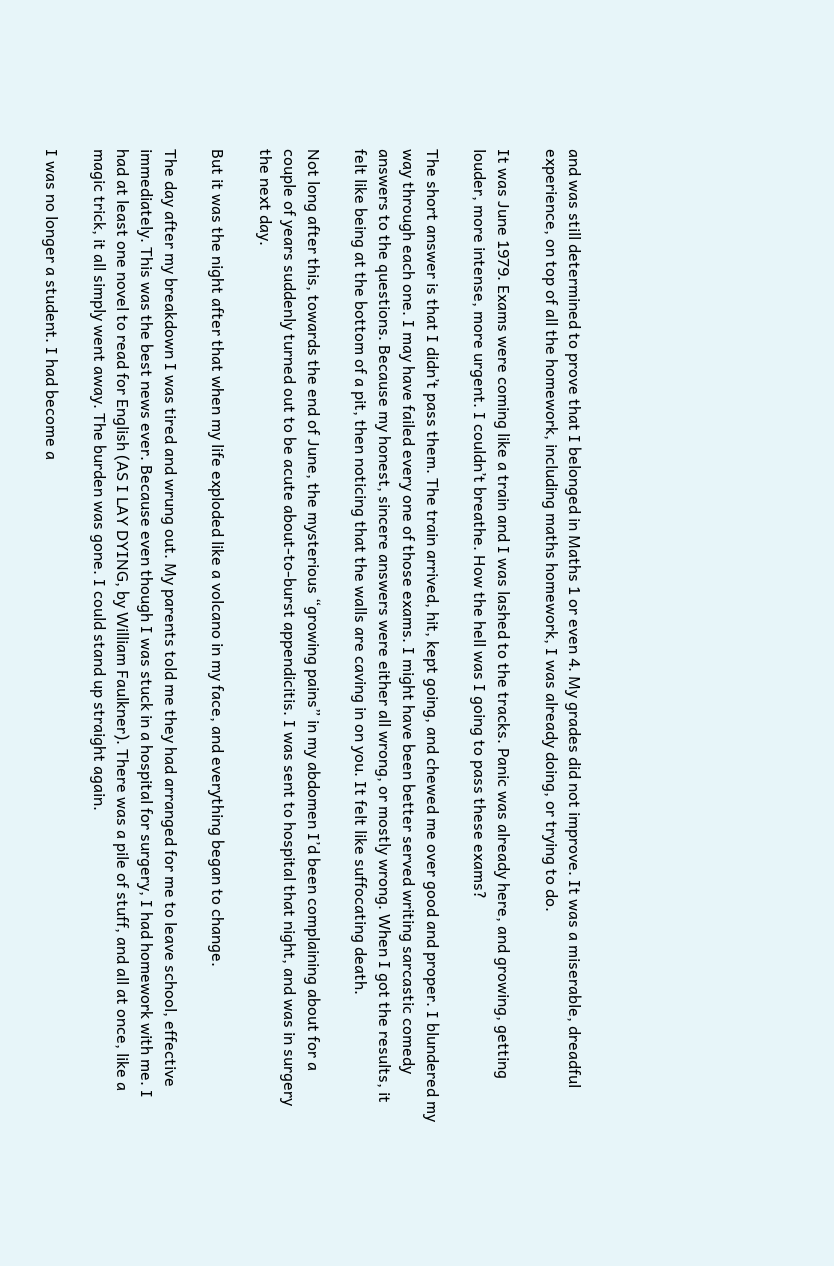and was still determined to prove that I belonged in Maths 1 or even 4. My grades did not improve. It was a miserable, dreadful experience, on top of all the homework, including maths homework, I was already doing, or trying to do.

It was June 1979. Exams were coming like a train and I was lashed to the tracks. Panic was already here, and growing, getting louder, more intense, more urgent. I couldn’t breathe. How the hell was I going to pass these exams?

The short answer is that I didn’t pass them. The train arrived, hit, kept going, and chewed me over good and proper. I blundered my way through each one. I may have failed every one of those exams. I might have been better served writing sarcastic comedy answers to the questions. Because my honest, sincere answers were either all wrong, or mostly wrong. When I got the results, it felt like being at the bottom of a pit, then noticing that the walls are caving in on you. It felt like suffocating death.

Not long after this, towards the end of June, the mysterious “growing pains” in my abdomen I’d been complaining about for a couple of years suddenly turned out to be acute about-to-burst appendicitis. I was sent to hospital that night, and was in surgery the next day.

But it was the night after that when my life exploded like a volcano in my face, and everything began to change.

The day after my breakdown I was tired and wrung out. My parents told me they had arranged for me to leave school, effective immediately. This was the best news ever. Because even though I was stuck in a hospital for surgery, I had homework with me. I had at least one novel to read for English (AS I LAY DYING, by William Faulkner). There was a pile of stuff, and all at once, like a magic trick, it all simply went away. The burden was gone. I could stand up straight again.

I was no longer a student. I had become a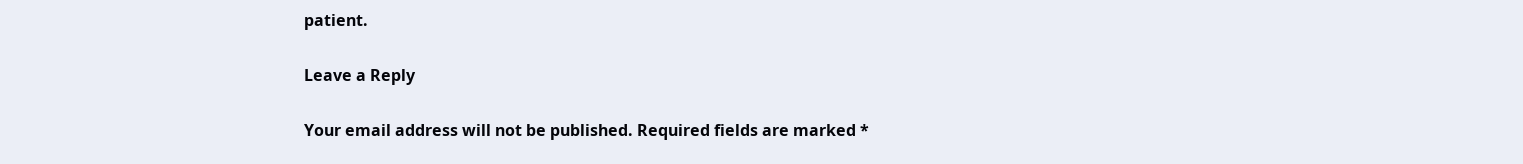patient.

Leave a Reply

Your email address will not be published. Required fields are marked *